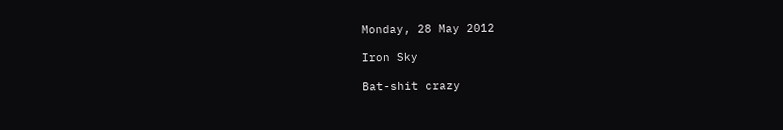Monday, 28 May 2012

Iron Sky

Bat-shit crazy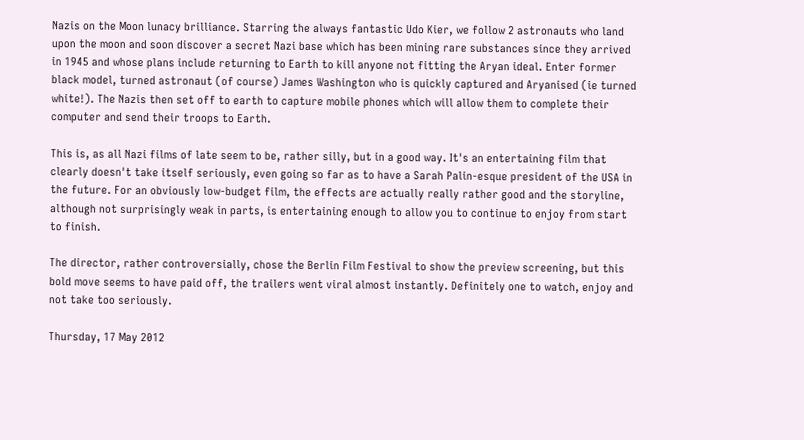Nazis on the Moon lunacy brilliance. Starring the always fantastic Udo Kier, we follow 2 astronauts who land upon the moon and soon discover a secret Nazi base which has been mining rare substances since they arrived in 1945 and whose plans include returning to Earth to kill anyone not fitting the Aryan ideal. Enter former black model, turned astronaut (of course) James Washington who is quickly captured and Aryanised (ie turned white!). The Nazis then set off to earth to capture mobile phones which will allow them to complete their computer and send their troops to Earth.

This is, as all Nazi films of late seem to be, rather silly, but in a good way. It's an entertaining film that clearly doesn't take itself seriously, even going so far as to have a Sarah Palin-esque president of the USA in the future. For an obviously low-budget film, the effects are actually really rather good and the storyline, although not surprisingly weak in parts, is entertaining enough to allow you to continue to enjoy from start to finish.

The director, rather controversially, chose the Berlin Film Festival to show the preview screening, but this bold move seems to have paid off, the trailers went viral almost instantly. Definitely one to watch, enjoy and not take too seriously.

Thursday, 17 May 2012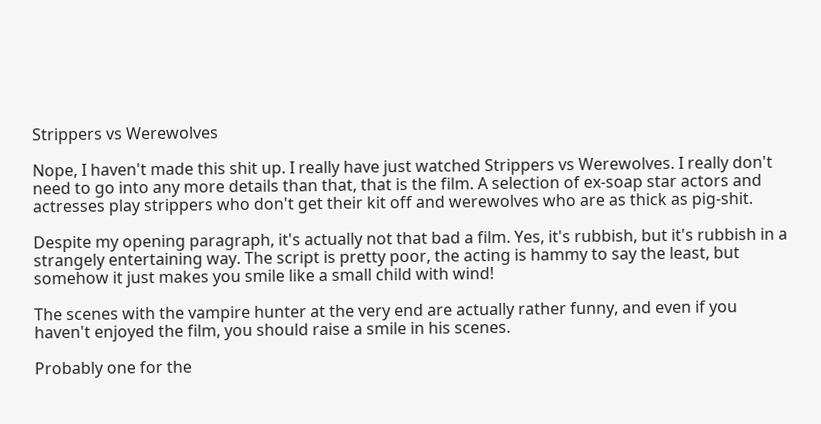Strippers vs Werewolves

Nope, I haven't made this shit up. I really have just watched Strippers vs Werewolves. I really don't need to go into any more details than that, that is the film. A selection of ex-soap star actors and actresses play strippers who don't get their kit off and werewolves who are as thick as pig-shit.

Despite my opening paragraph, it's actually not that bad a film. Yes, it's rubbish, but it's rubbish in a strangely entertaining way. The script is pretty poor, the acting is hammy to say the least, but somehow it just makes you smile like a small child with wind!

The scenes with the vampire hunter at the very end are actually rather funny, and even if you haven't enjoyed the film, you should raise a smile in his scenes.

Probably one for the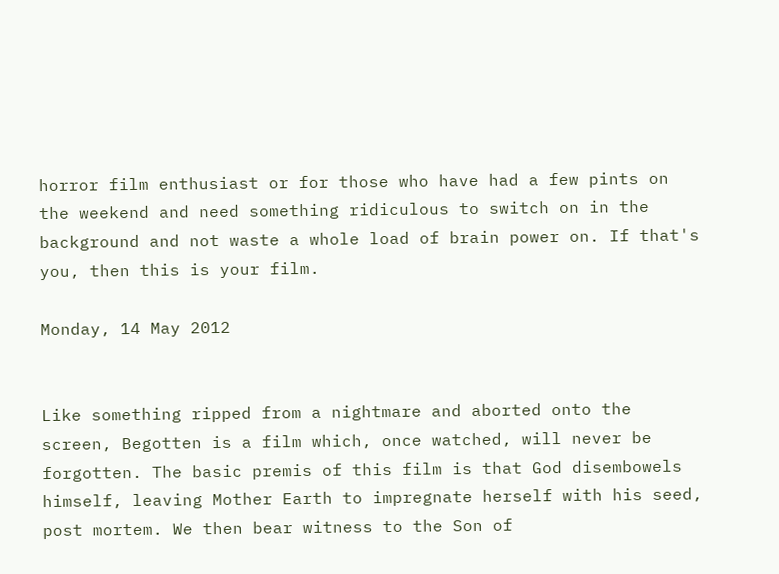horror film enthusiast or for those who have had a few pints on the weekend and need something ridiculous to switch on in the background and not waste a whole load of brain power on. If that's you, then this is your film.

Monday, 14 May 2012


Like something ripped from a nightmare and aborted onto the screen, Begotten is a film which, once watched, will never be forgotten. The basic premis of this film is that God disembowels himself, leaving Mother Earth to impregnate herself with his seed, post mortem. We then bear witness to the Son of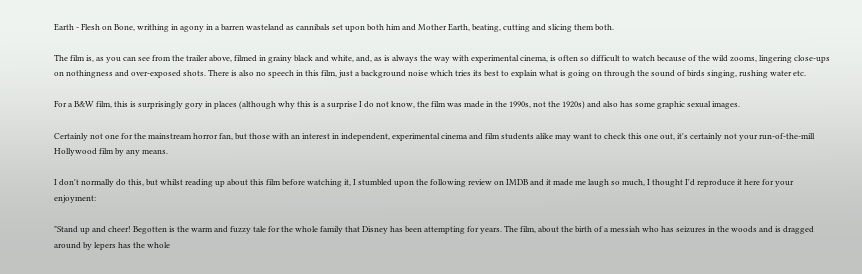Earth - Flesh on Bone, writhing in agony in a barren wasteland as cannibals set upon both him and Mother Earth, beating, cutting and slicing them both.

The film is, as you can see from the trailer above, filmed in grainy black and white, and, as is always the way with experimental cinema, is often so difficult to watch because of the wild zooms, lingering close-ups on nothingness and over-exposed shots. There is also no speech in this film, just a background noise which tries its best to explain what is going on through the sound of birds singing, rushing water etc.

For a B&W film, this is surprisingly gory in places (although why this is a surprise I do not know, the film was made in the 1990s, not the 1920s) and also has some graphic sexual images.

Certainly not one for the mainstream horror fan, but those with an interest in independent, experimental cinema and film students alike may want to check this one out, it's certainly not your run-of-the-mill Hollywood film by any means.

I don't normally do this, but whilst reading up about this film before watching it, I stumbled upon the following review on IMDB and it made me laugh so much, I thought I'd reproduce it here for your enjoyment:

"Stand up and cheer! Begotten is the warm and fuzzy tale for the whole family that Disney has been attempting for years. The film, about the birth of a messiah who has seizures in the woods and is dragged around by lepers has the whole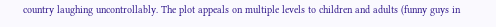country laughing uncontrollably. The plot appeals on multiple levels to children and adults (funny guys in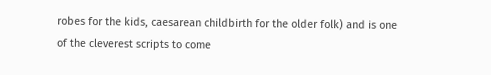robes for the kids, caesarean childbirth for the older folk) and is one of the cleverest scripts to come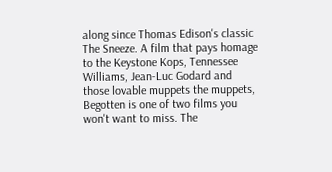along since Thomas Edison's classic The Sneeze. A film that pays homage to the Keystone Kops, Tennessee Williams, Jean-Luc Godard and those lovable muppets the muppets, Begotten is one of two films you won't want to miss. The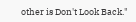other is Don't Look Back."